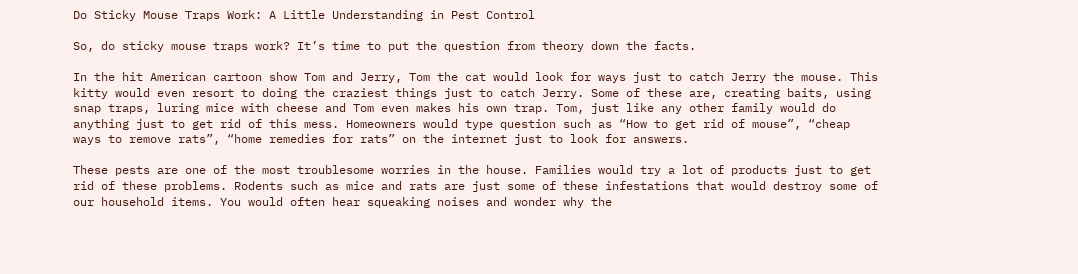Do Sticky Mouse Traps Work: A Little Understanding in Pest Control

So, do sticky mouse traps work? It’s time to put the question from theory down the facts.

In the hit American cartoon show Tom and Jerry, Tom the cat would look for ways just to catch Jerry the mouse. This kitty would even resort to doing the craziest things just to catch Jerry. Some of these are, creating baits, using snap traps, luring mice with cheese and Tom even makes his own trap. Tom, just like any other family would do anything just to get rid of this mess. Homeowners would type question such as “How to get rid of mouse”, “cheap ways to remove rats”, “home remedies for rats” on the internet just to look for answers.

These pests are one of the most troublesome worries in the house. Families would try a lot of products just to get rid of these problems. Rodents such as mice and rats are just some of these infestations that would destroy some of our household items. You would often hear squeaking noises and wonder why the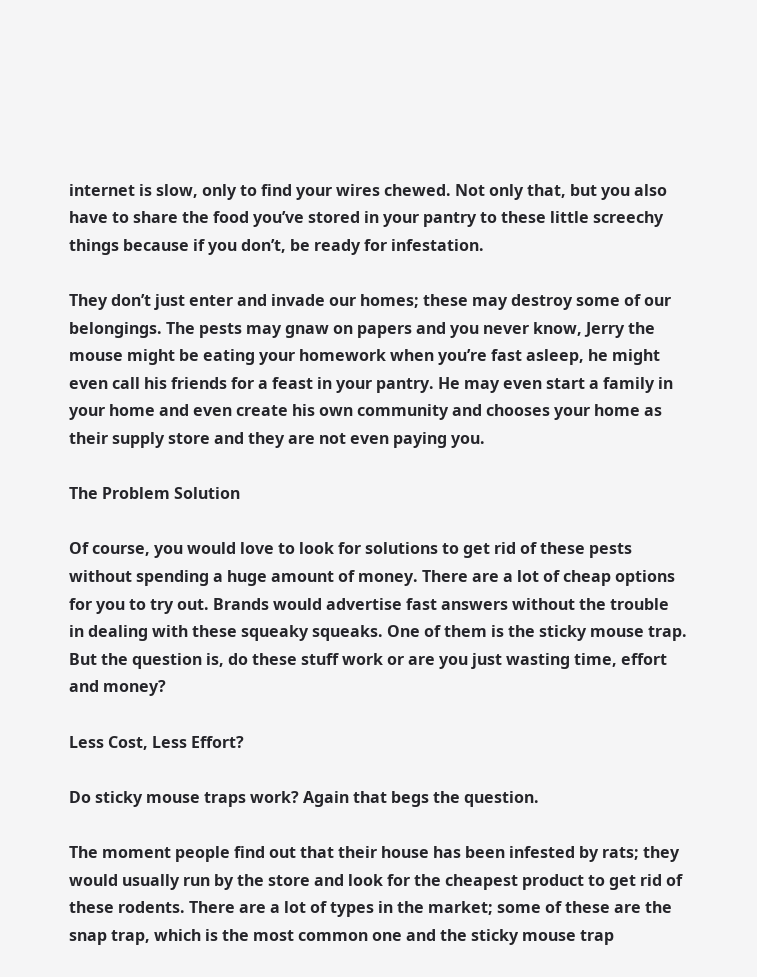internet is slow, only to find your wires chewed. Not only that, but you also have to share the food you’ve stored in your pantry to these little screechy things because if you don’t, be ready for infestation.

They don’t just enter and invade our homes; these may destroy some of our belongings. The pests may gnaw on papers and you never know, Jerry the mouse might be eating your homework when you’re fast asleep, he might even call his friends for a feast in your pantry. He may even start a family in your home and even create his own community and chooses your home as their supply store and they are not even paying you.

The Problem Solution

Of course, you would love to look for solutions to get rid of these pests without spending a huge amount of money. There are a lot of cheap options for you to try out. Brands would advertise fast answers without the trouble in dealing with these squeaky squeaks. One of them is the sticky mouse trap. But the question is, do these stuff work or are you just wasting time, effort and money?

Less Cost, Less Effort?

Do sticky mouse traps work? Again that begs the question.

The moment people find out that their house has been infested by rats; they would usually run by the store and look for the cheapest product to get rid of these rodents. There are a lot of types in the market; some of these are the snap trap, which is the most common one and the sticky mouse trap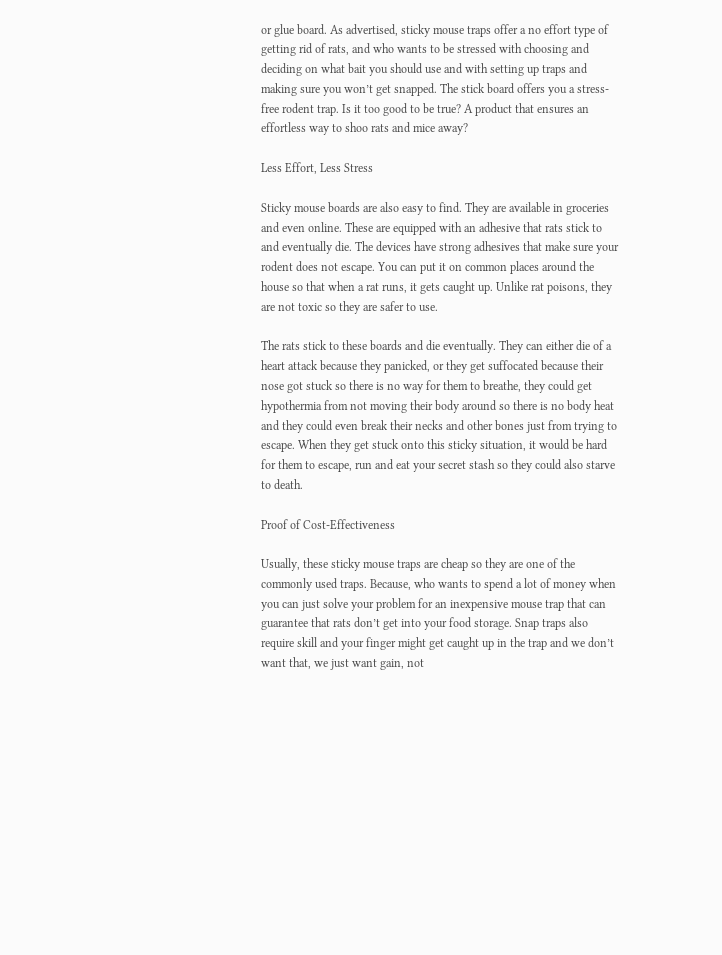or glue board. As advertised, sticky mouse traps offer a no effort type of getting rid of rats, and who wants to be stressed with choosing and deciding on what bait you should use and with setting up traps and making sure you won’t get snapped. The stick board offers you a stress-free rodent trap. Is it too good to be true? A product that ensures an effortless way to shoo rats and mice away?

Less Effort, Less Stress

Sticky mouse boards are also easy to find. They are available in groceries and even online. These are equipped with an adhesive that rats stick to and eventually die. The devices have strong adhesives that make sure your rodent does not escape. You can put it on common places around the house so that when a rat runs, it gets caught up. Unlike rat poisons, they are not toxic so they are safer to use.

The rats stick to these boards and die eventually. They can either die of a heart attack because they panicked, or they get suffocated because their nose got stuck so there is no way for them to breathe, they could get hypothermia from not moving their body around so there is no body heat and they could even break their necks and other bones just from trying to escape. When they get stuck onto this sticky situation, it would be hard for them to escape, run and eat your secret stash so they could also starve to death.

Proof of Cost-Effectiveness

Usually, these sticky mouse traps are cheap so they are one of the commonly used traps. Because, who wants to spend a lot of money when you can just solve your problem for an inexpensive mouse trap that can guarantee that rats don’t get into your food storage. Snap traps also require skill and your finger might get caught up in the trap and we don’t want that, we just want gain, not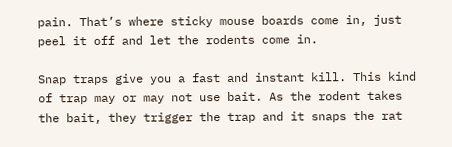pain. That’s where sticky mouse boards come in, just peel it off and let the rodents come in.

Snap traps give you a fast and instant kill. This kind of trap may or may not use bait. As the rodent takes the bait, they trigger the trap and it snaps the rat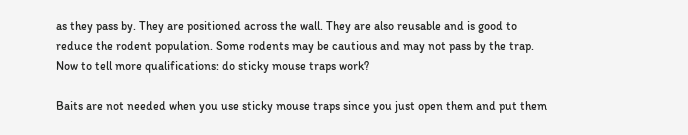as they pass by. They are positioned across the wall. They are also reusable and is good to reduce the rodent population. Some rodents may be cautious and may not pass by the trap. Now to tell more qualifications: do sticky mouse traps work?

Baits are not needed when you use sticky mouse traps since you just open them and put them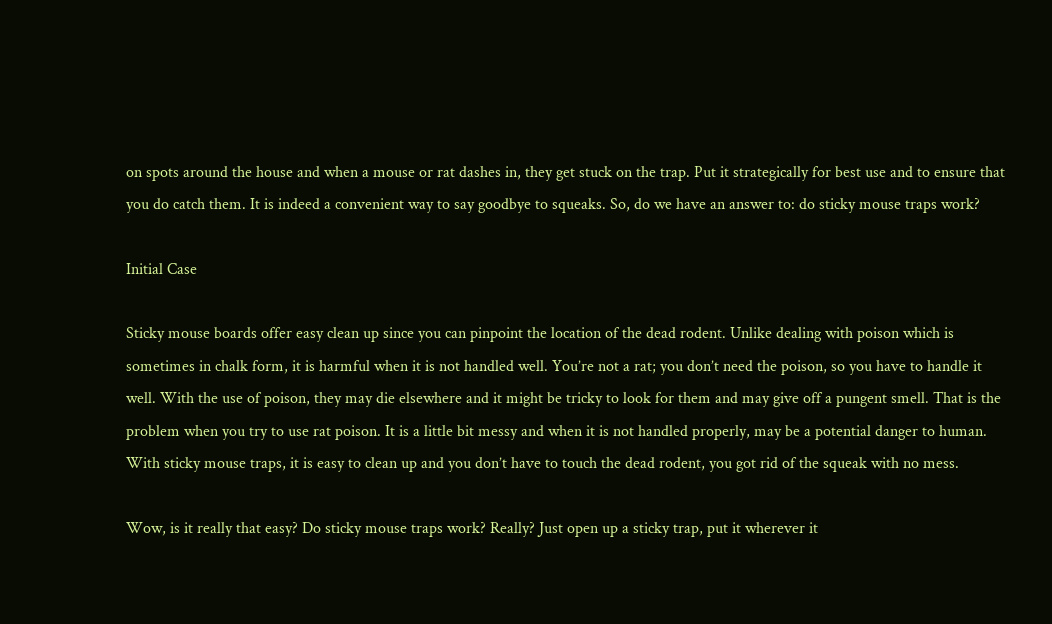on spots around the house and when a mouse or rat dashes in, they get stuck on the trap. Put it strategically for best use and to ensure that you do catch them. It is indeed a convenient way to say goodbye to squeaks. So, do we have an answer to: do sticky mouse traps work?

Initial Case

Sticky mouse boards offer easy clean up since you can pinpoint the location of the dead rodent. Unlike dealing with poison which is sometimes in chalk form, it is harmful when it is not handled well. You’re not a rat; you don’t need the poison, so you have to handle it well. With the use of poison, they may die elsewhere and it might be tricky to look for them and may give off a pungent smell. That is the problem when you try to use rat poison. It is a little bit messy and when it is not handled properly, may be a potential danger to human. With sticky mouse traps, it is easy to clean up and you don’t have to touch the dead rodent, you got rid of the squeak with no mess.

Wow, is it really that easy? Do sticky mouse traps work? Really? Just open up a sticky trap, put it wherever it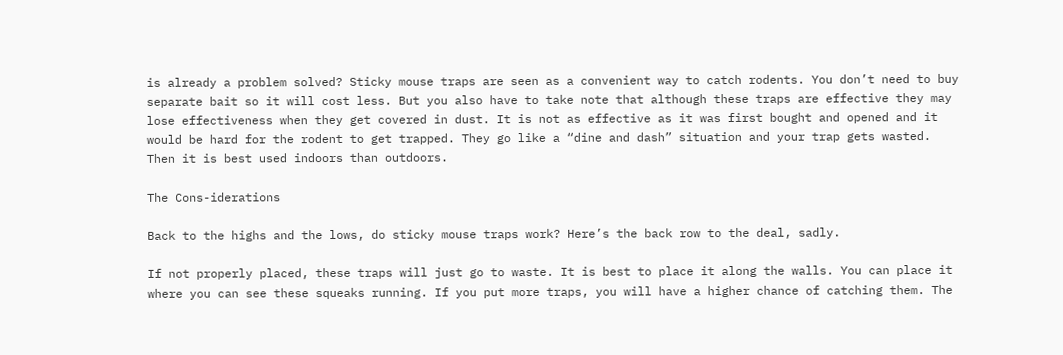is already a problem solved? Sticky mouse traps are seen as a convenient way to catch rodents. You don’t need to buy separate bait so it will cost less. But you also have to take note that although these traps are effective they may lose effectiveness when they get covered in dust. It is not as effective as it was first bought and opened and it would be hard for the rodent to get trapped. They go like a “dine and dash” situation and your trap gets wasted. Then it is best used indoors than outdoors.

The Cons-iderations

Back to the highs and the lows, do sticky mouse traps work? Here’s the back row to the deal, sadly.

If not properly placed, these traps will just go to waste. It is best to place it along the walls. You can place it where you can see these squeaks running. If you put more traps, you will have a higher chance of catching them. The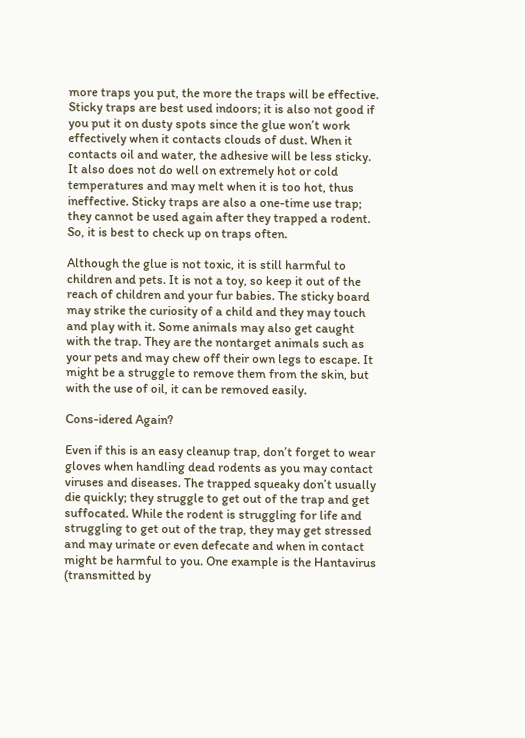more traps you put, the more the traps will be effective. Sticky traps are best used indoors; it is also not good if you put it on dusty spots since the glue won’t work effectively when it contacts clouds of dust. When it contacts oil and water, the adhesive will be less sticky. It also does not do well on extremely hot or cold temperatures and may melt when it is too hot, thus ineffective. Sticky traps are also a one-time use trap; they cannot be used again after they trapped a rodent. So, it is best to check up on traps often.

Although the glue is not toxic, it is still harmful to children and pets. It is not a toy, so keep it out of the reach of children and your fur babies. The sticky board may strike the curiosity of a child and they may touch and play with it. Some animals may also get caught with the trap. They are the nontarget animals such as your pets and may chew off their own legs to escape. It might be a struggle to remove them from the skin, but with the use of oil, it can be removed easily.

Cons-idered Again?

Even if this is an easy cleanup trap, don’t forget to wear gloves when handling dead rodents as you may contact viruses and diseases. The trapped squeaky don’t usually die quickly; they struggle to get out of the trap and get suffocated. While the rodent is struggling for life and struggling to get out of the trap, they may get stressed and may urinate or even defecate and when in contact might be harmful to you. One example is the Hantavirus (transmitted by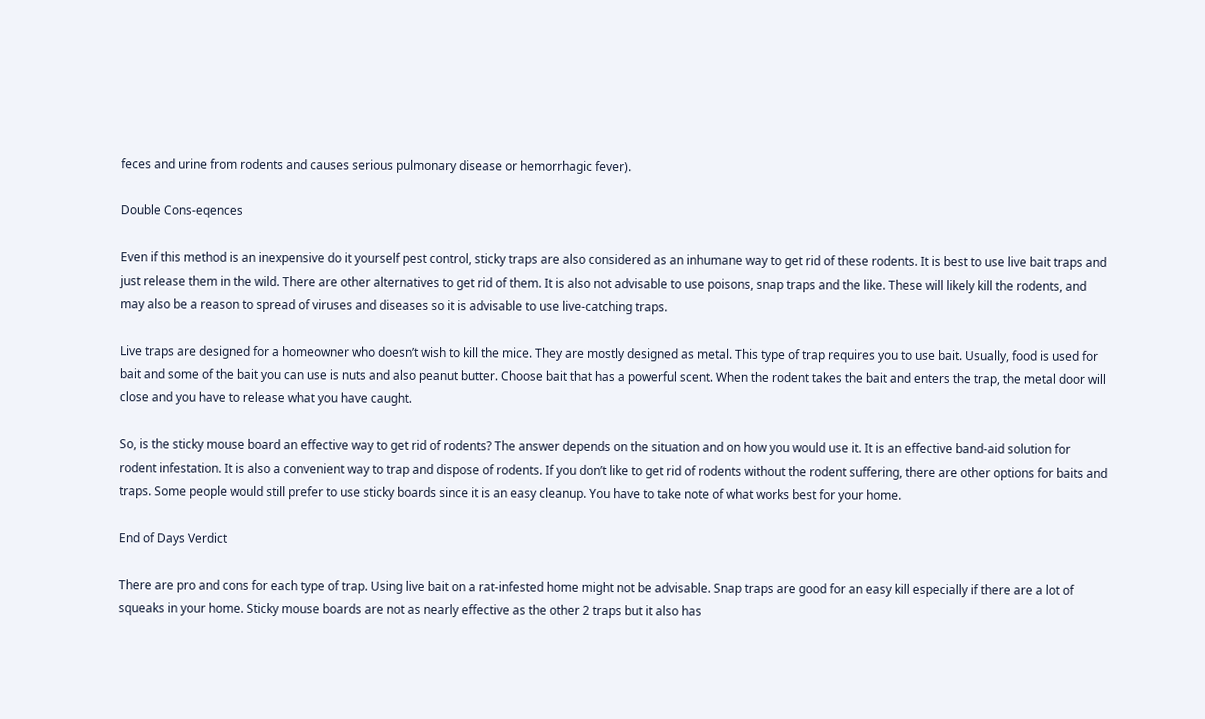feces and urine from rodents and causes serious pulmonary disease or hemorrhagic fever).

Double Cons-eqences

Even if this method is an inexpensive do it yourself pest control, sticky traps are also considered as an inhumane way to get rid of these rodents. It is best to use live bait traps and just release them in the wild. There are other alternatives to get rid of them. It is also not advisable to use poisons, snap traps and the like. These will likely kill the rodents, and may also be a reason to spread of viruses and diseases so it is advisable to use live-catching traps.

Live traps are designed for a homeowner who doesn’t wish to kill the mice. They are mostly designed as metal. This type of trap requires you to use bait. Usually, food is used for bait and some of the bait you can use is nuts and also peanut butter. Choose bait that has a powerful scent. When the rodent takes the bait and enters the trap, the metal door will close and you have to release what you have caught.

So, is the sticky mouse board an effective way to get rid of rodents? The answer depends on the situation and on how you would use it. It is an effective band-aid solution for rodent infestation. It is also a convenient way to trap and dispose of rodents. If you don’t like to get rid of rodents without the rodent suffering, there are other options for baits and traps. Some people would still prefer to use sticky boards since it is an easy cleanup. You have to take note of what works best for your home.

End of Days Verdict

There are pro and cons for each type of trap. Using live bait on a rat-infested home might not be advisable. Snap traps are good for an easy kill especially if there are a lot of squeaks in your home. Sticky mouse boards are not as nearly effective as the other 2 traps but it also has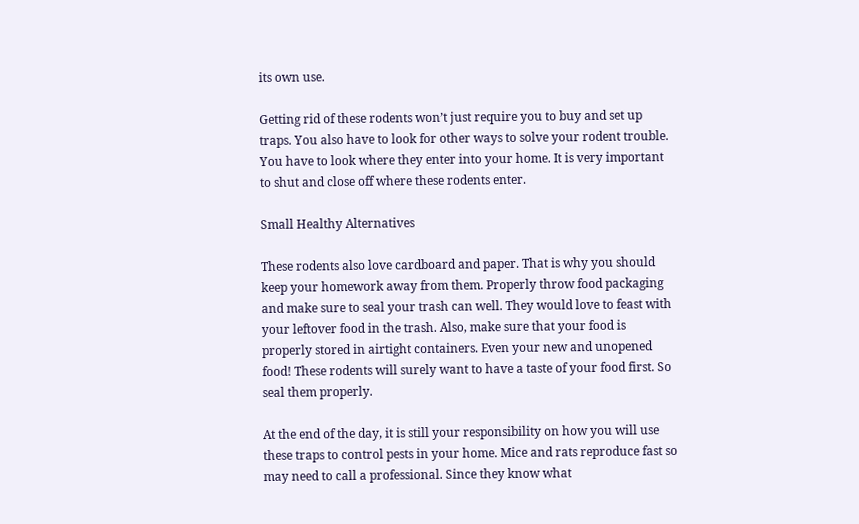its own use.

Getting rid of these rodents won’t just require you to buy and set up traps. You also have to look for other ways to solve your rodent trouble. You have to look where they enter into your home. It is very important to shut and close off where these rodents enter.

Small Healthy Alternatives

These rodents also love cardboard and paper. That is why you should keep your homework away from them. Properly throw food packaging and make sure to seal your trash can well. They would love to feast with your leftover food in the trash. Also, make sure that your food is properly stored in airtight containers. Even your new and unopened food! These rodents will surely want to have a taste of your food first. So seal them properly.

At the end of the day, it is still your responsibility on how you will use these traps to control pests in your home. Mice and rats reproduce fast so may need to call a professional. Since they know what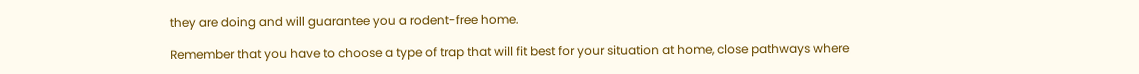they are doing and will guarantee you a rodent-free home.

Remember that you have to choose a type of trap that will fit best for your situation at home, close pathways where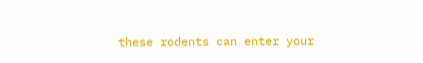these rodents can enter your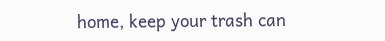home, keep your trash can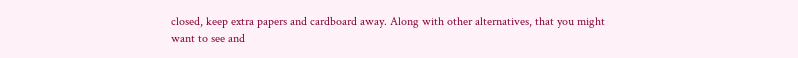closed, keep extra papers and cardboard away. Along with other alternatives, that you might want to see and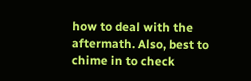how to deal with the aftermath. Also, best to chime in to check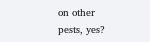on other pests, yes?